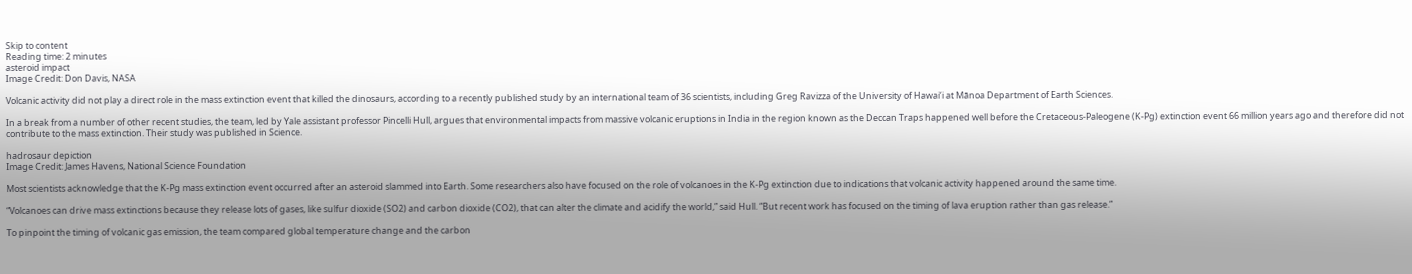Skip to content
Reading time: 2 minutes
asteroid impact
Image Credit: Don Davis, NASA

Volcanic activity did not play a direct role in the mass extinction event that killed the dinosaurs, according to a recently published study by an international team of 36 scientists, including Greg Ravizza of the University of Hawaiʻi at Mānoa Department of Earth Sciences.

In a break from a number of other recent studies, the team, led by Yale assistant professor Pincelli Hull, argues that environmental impacts from massive volcanic eruptions in India in the region known as the Deccan Traps happened well before the Cretaceous-Paleogene (K-Pg) extinction event 66 million years ago and therefore did not contribute to the mass extinction. Their study was published in Science.

hadrosaur depiction
Image Credit: James Havens, National Science Foundation

Most scientists acknowledge that the K-Pg mass extinction event occurred after an asteroid slammed into Earth. Some researchers also have focused on the role of volcanoes in the K-Pg extinction due to indications that volcanic activity happened around the same time.

“Volcanoes can drive mass extinctions because they release lots of gases, like sulfur dioxide (SO2) and carbon dioxide (CO2), that can alter the climate and acidify the world,” said Hull. “But recent work has focused on the timing of lava eruption rather than gas release.”

To pinpoint the timing of volcanic gas emission, the team compared global temperature change and the carbon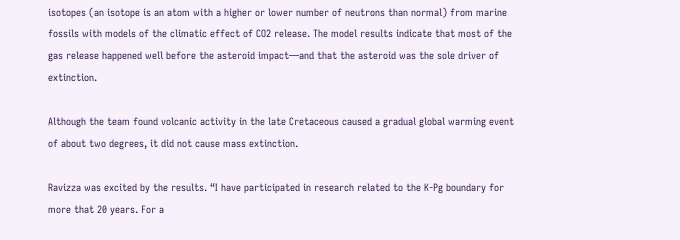isotopes (an isotope is an atom with a higher or lower number of neutrons than normal) from marine fossils with models of the climatic effect of CO2 release. The model results indicate that most of the gas release happened well before the asteroid impact—and that the asteroid was the sole driver of extinction.

Although the team found volcanic activity in the late Cretaceous caused a gradual global warming event of about two degrees, it did not cause mass extinction.

Ravizza was excited by the results. “I have participated in research related to the K-Pg boundary for more that 20 years. For a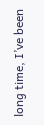long time, I’ve been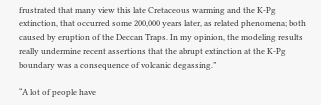frustrated that many view this late Cretaceous warming and the K-Pg extinction, that occurred some 200,000 years later, as related phenomena; both caused by eruption of the Deccan Traps. In my opinion, the modeling results really undermine recent assertions that the abrupt extinction at the K-Pg boundary was a consequence of volcanic degassing.”

“A lot of people have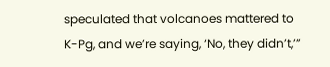speculated that volcanoes mattered to K-Pg, and we’re saying, ‘No, they didn’t,’”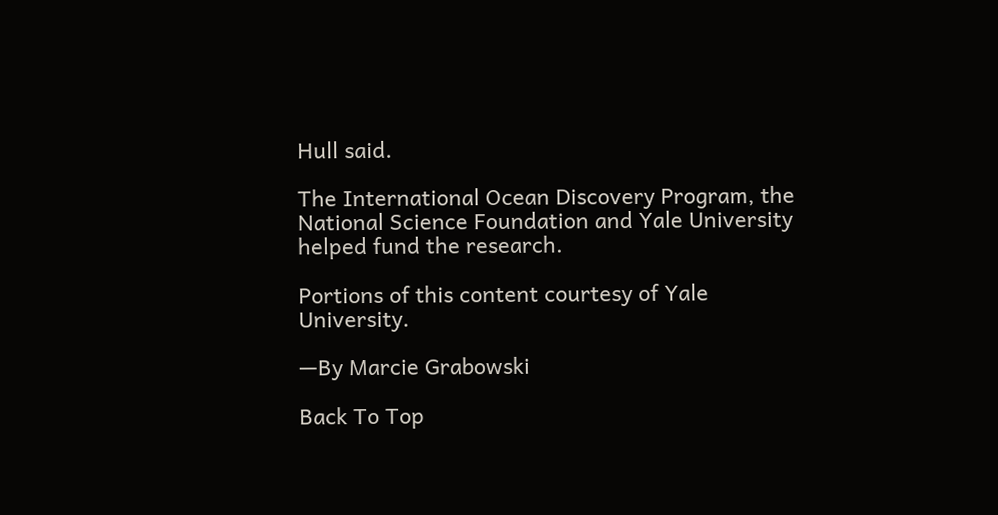Hull said.

The International Ocean Discovery Program, the National Science Foundation and Yale University helped fund the research.

Portions of this content courtesy of Yale University.

—By Marcie Grabowski

Back To Top